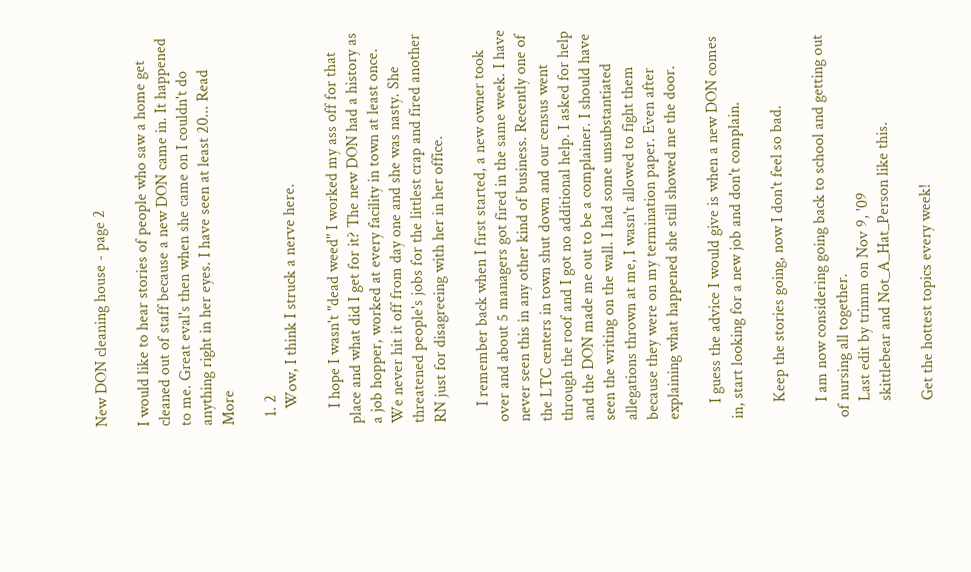New DON cleaning house - page 2

I would like to hear stories of people who saw a home get cleaned out of staff because a new DON came in. It happened to me. Great eval's then when she came on I couldn't do anything right in her eyes. I have seen at least 20... Read More

  1. 2
    Wow, I think I struck a nerve here.

    I hope I wasn't "dead weed" I worked my ass off for that place and what did I get for it? The new DON had a history as a job hopper, worked at every facility in town at least once. We never hit it off from day one and she was nasty. She threatened people's jobs for the littlest crap and fired another RN just for disagreeing with her in her office.

    I remember back when I first started, a new owner took over and about 5 managers got fired in the same week. I have never seen this in any other kind of business. Recently one of the LTC centers in town shut down and our census went through the roof and I got no additional help. I asked for help and the DON made me out to be a complainer. I should have seen the writing on the wall. I had some unsubstantiated allegations thrown at me, I wasn't allowed to fight them because they were on my termination paper. Even after explaining what happened she still showed me the door.

    I guess the advice I would give is when a new DON comes in, start looking for a new job and don't complain.

    Keep the stories going, now I don't feel so bad.

    I am now considering going back to school and getting out of nursing all together.
    Last edit by trimm on Nov 9, '09
    skittlebear and Not_A_Hat_Person like this.

    Get the hottest topics every week!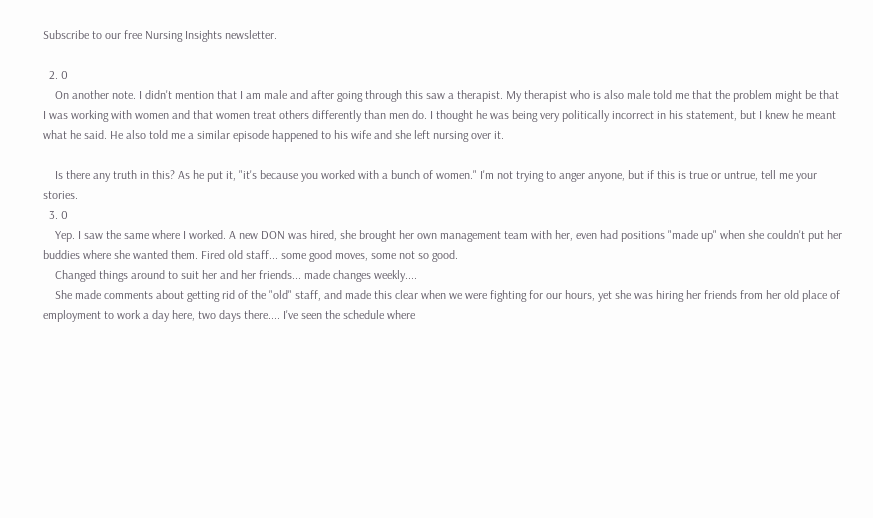Subscribe to our free Nursing Insights newsletter.

  2. 0
    On another note. I didn't mention that I am male and after going through this saw a therapist. My therapist who is also male told me that the problem might be that I was working with women and that women treat others differently than men do. I thought he was being very politically incorrect in his statement, but I knew he meant what he said. He also told me a similar episode happened to his wife and she left nursing over it.

    Is there any truth in this? As he put it, "it's because you worked with a bunch of women." I'm not trying to anger anyone, but if this is true or untrue, tell me your stories.
  3. 0
    Yep. I saw the same where I worked. A new DON was hired, she brought her own management team with her, even had positions "made up" when she couldn't put her buddies where she wanted them. Fired old staff... some good moves, some not so good.
    Changed things around to suit her and her friends... made changes weekly....
    She made comments about getting rid of the "old" staff, and made this clear when we were fighting for our hours, yet she was hiring her friends from her old place of employment to work a day here, two days there.... I've seen the schedule where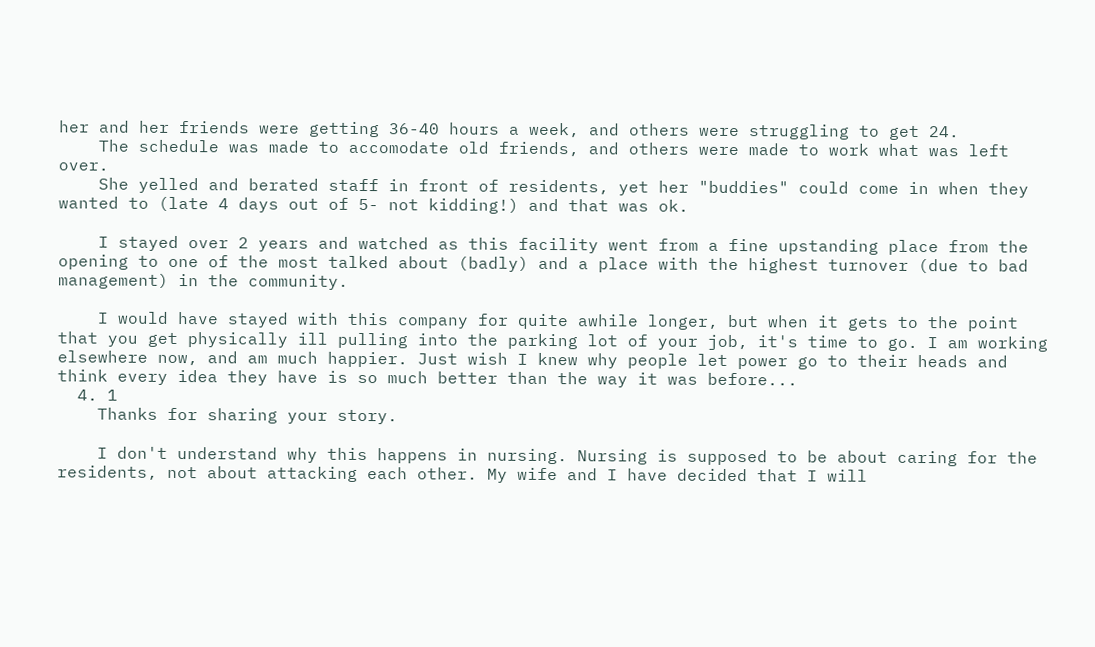her and her friends were getting 36-40 hours a week, and others were struggling to get 24.
    The schedule was made to accomodate old friends, and others were made to work what was left over.
    She yelled and berated staff in front of residents, yet her "buddies" could come in when they wanted to (late 4 days out of 5- not kidding!) and that was ok.

    I stayed over 2 years and watched as this facility went from a fine upstanding place from the opening to one of the most talked about (badly) and a place with the highest turnover (due to bad management) in the community.

    I would have stayed with this company for quite awhile longer, but when it gets to the point that you get physically ill pulling into the parking lot of your job, it's time to go. I am working elsewhere now, and am much happier. Just wish I knew why people let power go to their heads and think every idea they have is so much better than the way it was before...
  4. 1
    Thanks for sharing your story.

    I don't understand why this happens in nursing. Nursing is supposed to be about caring for the residents, not about attacking each other. My wife and I have decided that I will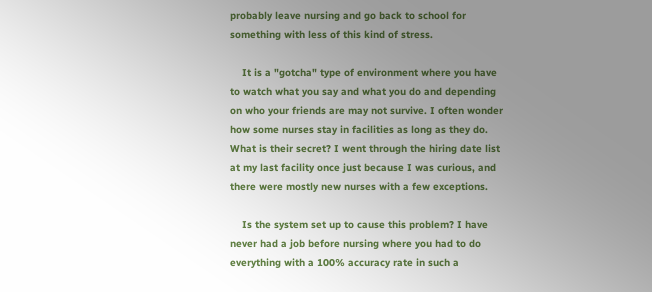probably leave nursing and go back to school for something with less of this kind of stress.

    It is a "gotcha" type of environment where you have to watch what you say and what you do and depending on who your friends are may not survive. I often wonder how some nurses stay in facilities as long as they do. What is their secret? I went through the hiring date list at my last facility once just because I was curious, and there were mostly new nurses with a few exceptions.

    Is the system set up to cause this problem? I have never had a job before nursing where you had to do everything with a 100% accuracy rate in such a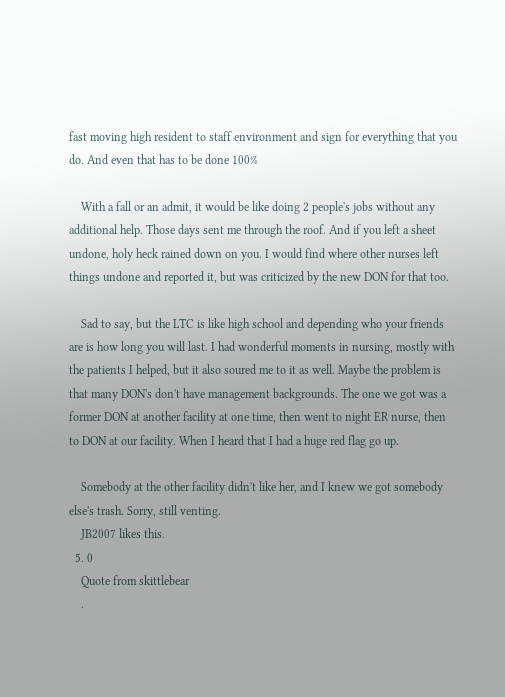fast moving high resident to staff environment and sign for everything that you do. And even that has to be done 100%

    With a fall or an admit, it would be like doing 2 people's jobs without any additional help. Those days sent me through the roof. And if you left a sheet undone, holy heck rained down on you. I would find where other nurses left things undone and reported it, but was criticized by the new DON for that too.

    Sad to say, but the LTC is like high school and depending who your friends are is how long you will last. I had wonderful moments in nursing, mostly with the patients I helped, but it also soured me to it as well. Maybe the problem is that many DON's don't have management backgrounds. The one we got was a former DON at another facility at one time, then went to night ER nurse, then to DON at our facility. When I heard that I had a huge red flag go up.

    Somebody at the other facility didn't like her, and I knew we got somebody else's trash. Sorry, still venting.
    JB2007 likes this.
  5. 0
    Quote from skittlebear
    .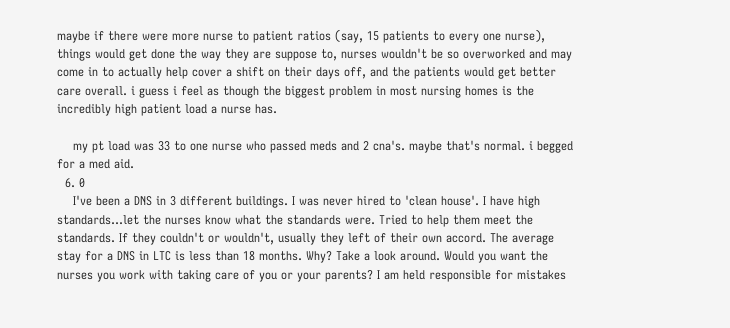maybe if there were more nurse to patient ratios (say, 15 patients to every one nurse), things would get done the way they are suppose to, nurses wouldn't be so overworked and may come in to actually help cover a shift on their days off, and the patients would get better care overall. i guess i feel as though the biggest problem in most nursing homes is the incredibly high patient load a nurse has.

    my pt load was 33 to one nurse who passed meds and 2 cna's. maybe that's normal. i begged for a med aid.
  6. 0
    I've been a DNS in 3 different buildings. I was never hired to 'clean house'. I have high standards...let the nurses know what the standards were. Tried to help them meet the standards. If they couldn't or wouldn't, usually they left of their own accord. The average stay for a DNS in LTC is less than 18 months. Why? Take a look around. Would you want the nurses you work with taking care of you or your parents? I am held responsible for mistakes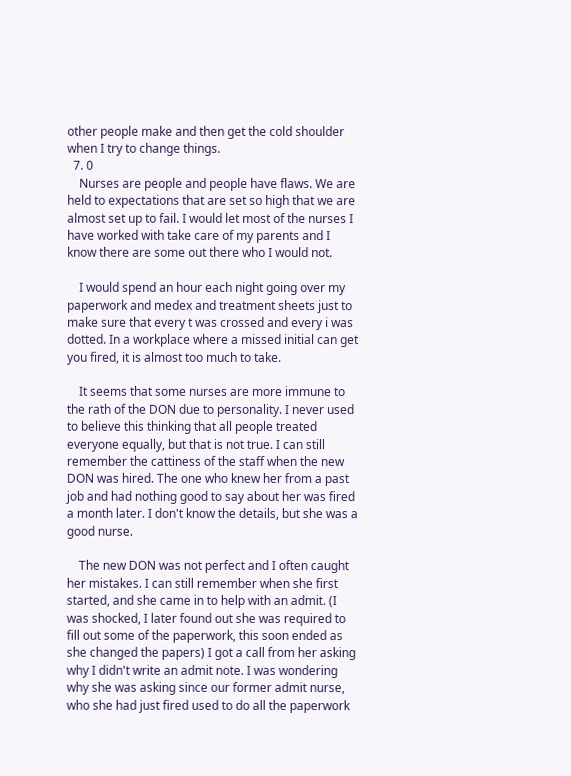other people make and then get the cold shoulder when I try to change things.
  7. 0
    Nurses are people and people have flaws. We are held to expectations that are set so high that we are almost set up to fail. I would let most of the nurses I have worked with take care of my parents and I know there are some out there who I would not.

    I would spend an hour each night going over my paperwork and medex and treatment sheets just to make sure that every t was crossed and every i was dotted. In a workplace where a missed initial can get you fired, it is almost too much to take.

    It seems that some nurses are more immune to the rath of the DON due to personality. I never used to believe this thinking that all people treated everyone equally, but that is not true. I can still remember the cattiness of the staff when the new DON was hired. The one who knew her from a past job and had nothing good to say about her was fired a month later. I don't know the details, but she was a good nurse.

    The new DON was not perfect and I often caught her mistakes. I can still remember when she first started, and she came in to help with an admit. (I was shocked, I later found out she was required to fill out some of the paperwork, this soon ended as she changed the papers) I got a call from her asking why I didn't write an admit note. I was wondering why she was asking since our former admit nurse, who she had just fired used to do all the paperwork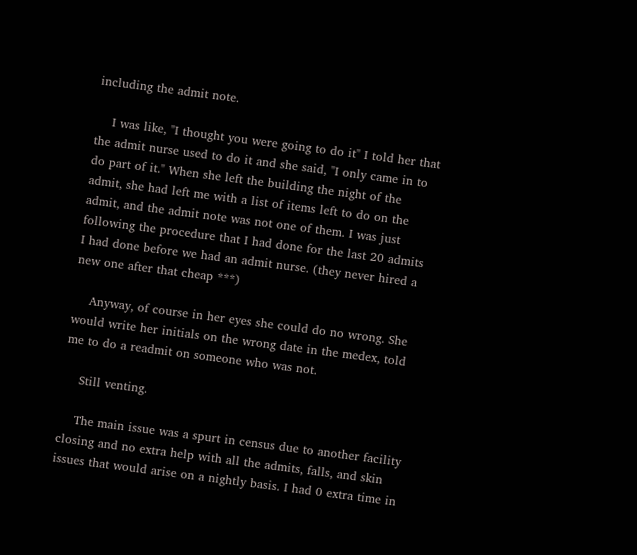including the admit note.

    I was like, "I thought you were going to do it" I told her that the admit nurse used to do it and she said, "I only came in to do part of it." When she left the building the night of the admit, she had left me with a list of items left to do on the admit, and the admit note was not one of them. I was just following the procedure that I had done for the last 20 admits I had done before we had an admit nurse. (they never hired a new one after that cheap ***)

    Anyway, of course in her eyes she could do no wrong. She would write her initials on the wrong date in the medex, told me to do a readmit on someone who was not.

    Still venting.

    The main issue was a spurt in census due to another facility closing and no extra help with all the admits, falls, and skin issues that would arise on a nightly basis. I had 0 extra time in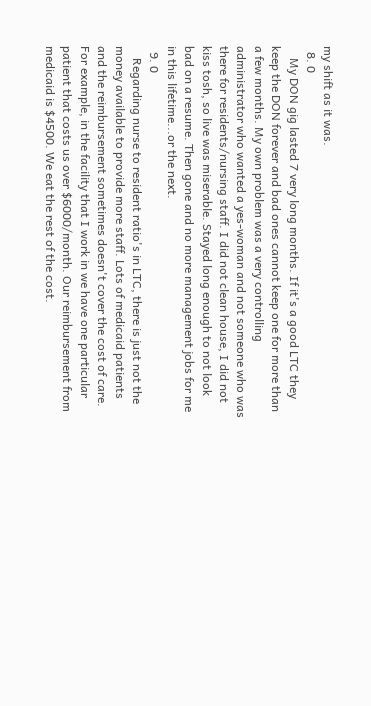my shift as it was.
  8. 0
    My DON gig lasted 7 very long months. If it's a good LTC they keep the DON forever and bad ones cannot keep one for more than a few months. My own problem was a very controlling administrator who wanted a yes-woman and not someone who was there for residents/nursing staff. I did not clean house, I did not kiss tosh, so live was miserable. Stayed long enough to not look bad on a resume. Then gone and no more management jobs for me in this lifetime...or the next.
  9. 0
    Regarding nurse to resident ratio's in LTC, there is just not the money available to provide more staff. Lots of medicaid patients and the reimbursement sometimes doesn't cover the cost of care. For example, in the facility that I work in we have one particular patient that costs us over $6000/month. Our reimbursement from medicaid is $4500. We eat the rest of the cost.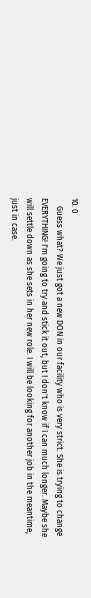10. 0
    Guess what? We just got a new DON in our facility who is very strict. She is trying to change EVERYTHING! I'm going to try and stick it out, but I don't know if I can much longer. Maybe she will settle down as she sets in her new role. I will be looking for another job in the meantime, just in case.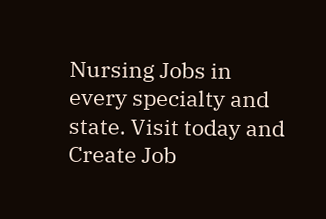Nursing Jobs in every specialty and state. Visit today and Create Job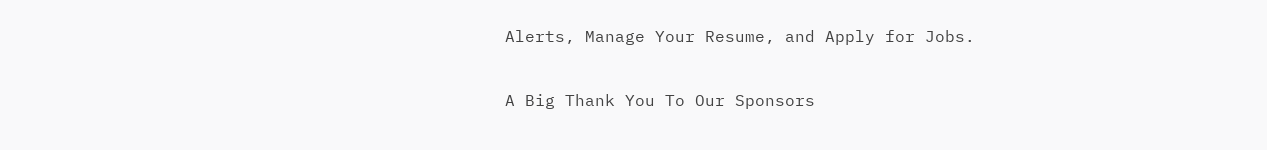Alerts, Manage Your Resume, and Apply for Jobs.

A Big Thank You To Our Sponsors